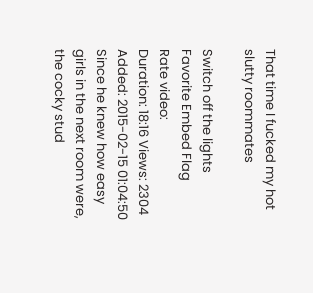That time I fucked my hot slutty roommates

Switch off the lights
Favorite Embed Flag
Rate video:
Duration: 18:16 Views: 2304 Added: 2015-02-15 01:04:50
Since he knew how easy girls in the next room were, the cocky stud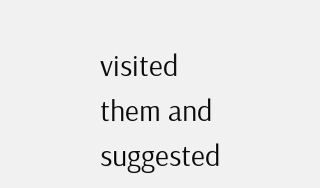visited them and suggested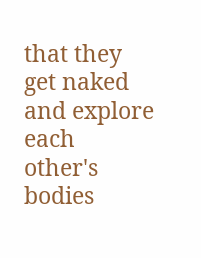that they get naked and explore each other's bodies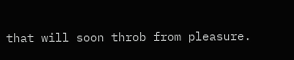that will soon throb from pleasure.